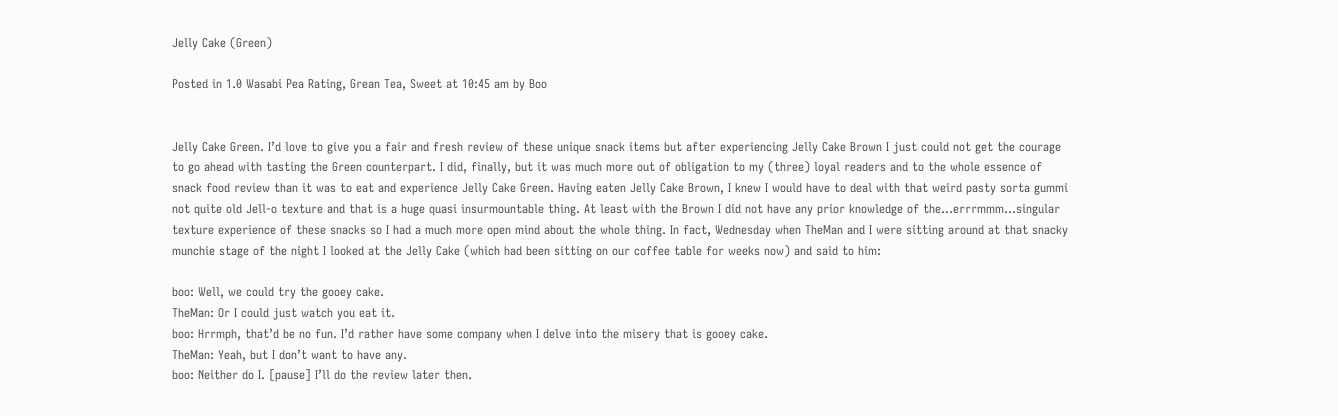Jelly Cake (Green)

Posted in 1.0 Wasabi Pea Rating, Grean Tea, Sweet at 10:45 am by Boo


Jelly Cake Green. I’d love to give you a fair and fresh review of these unique snack items but after experiencing Jelly Cake Brown I just could not get the courage to go ahead with tasting the Green counterpart. I did, finally, but it was much more out of obligation to my (three) loyal readers and to the whole essence of snack food review than it was to eat and experience Jelly Cake Green. Having eaten Jelly Cake Brown, I knew I would have to deal with that weird pasty sorta gummi not quite old Jell-o texture and that is a huge quasi insurmountable thing. At least with the Brown I did not have any prior knowledge of the…errrmmm…singular texture experience of these snacks so I had a much more open mind about the whole thing. In fact, Wednesday when TheMan and I were sitting around at that snacky munchie stage of the night I looked at the Jelly Cake (which had been sitting on our coffee table for weeks now) and said to him:

boo: Well, we could try the gooey cake.
TheMan: Or I could just watch you eat it.
boo: Hrrmph, that’d be no fun. I’d rather have some company when I delve into the misery that is gooey cake.
TheMan: Yeah, but I don’t want to have any.
boo: Neither do I. [pause] I’ll do the review later then.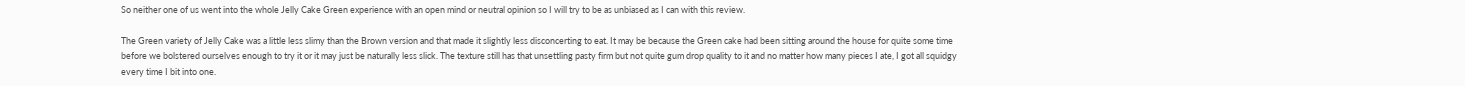So neither one of us went into the whole Jelly Cake Green experience with an open mind or neutral opinion so I will try to be as unbiased as I can with this review.

The Green variety of Jelly Cake was a little less slimy than the Brown version and that made it slightly less disconcerting to eat. It may be because the Green cake had been sitting around the house for quite some time before we bolstered ourselves enough to try it or it may just be naturally less slick. The texture still has that unsettling pasty firm but not quite gum drop quality to it and no matter how many pieces I ate, I got all squidgy every time I bit into one.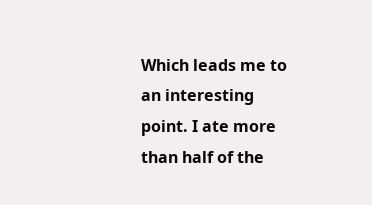Which leads me to an interesting point. I ate more than half of the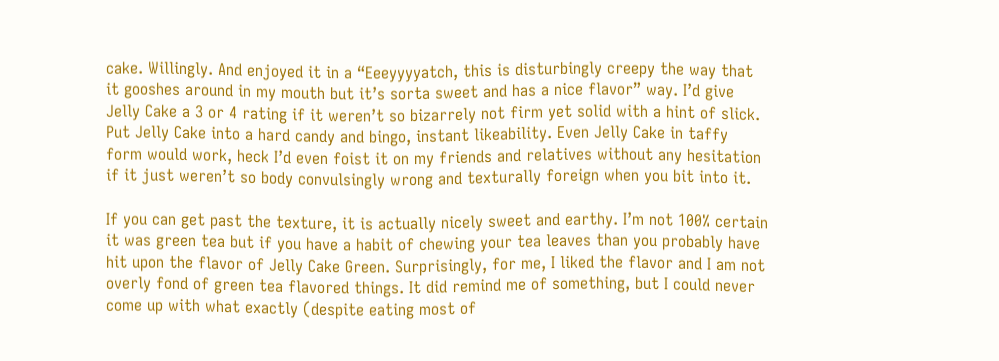cake. Willingly. And enjoyed it in a “Eeeyyyyatch, this is disturbingly creepy the way that it gooshes around in my mouth but it’s sorta sweet and has a nice flavor” way. I’d give Jelly Cake a 3 or 4 rating if it weren’t so bizarrely not firm yet solid with a hint of slick. Put Jelly Cake into a hard candy and bingo, instant likeability. Even Jelly Cake in taffy form would work, heck I’d even foist it on my friends and relatives without any hesitation if it just weren’t so body convulsingly wrong and texturally foreign when you bit into it.

If you can get past the texture, it is actually nicely sweet and earthy. I’m not 100% certain it was green tea but if you have a habit of chewing your tea leaves than you probably have hit upon the flavor of Jelly Cake Green. Surprisingly, for me, I liked the flavor and I am not overly fond of green tea flavored things. It did remind me of something, but I could never come up with what exactly (despite eating most of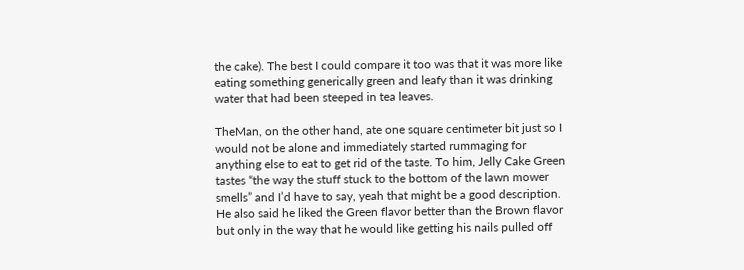the cake). The best I could compare it too was that it was more like eating something generically green and leafy than it was drinking water that had been steeped in tea leaves.

TheMan, on the other hand, ate one square centimeter bit just so I would not be alone and immediately started rummaging for anything else to eat to get rid of the taste. To him, Jelly Cake Green tastes “the way the stuff stuck to the bottom of the lawn mower smells” and I’d have to say, yeah that might be a good description. He also said he liked the Green flavor better than the Brown flavor but only in the way that he would like getting his nails pulled off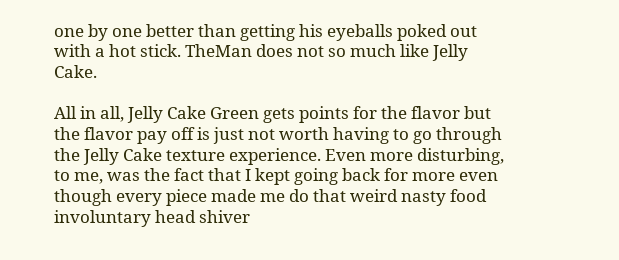one by one better than getting his eyeballs poked out with a hot stick. TheMan does not so much like Jelly Cake.

All in all, Jelly Cake Green gets points for the flavor but the flavor pay off is just not worth having to go through the Jelly Cake texture experience. Even more disturbing, to me, was the fact that I kept going back for more even though every piece made me do that weird nasty food involuntary head shiver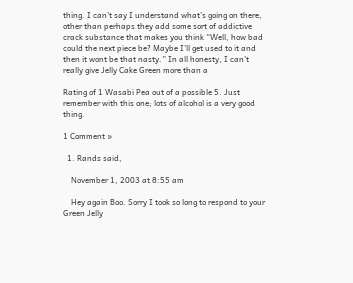thing. I can’t say I understand what’s going on there, other than perhaps they add some sort of addictive crack substance that makes you think “Well, how bad could the next piece be? Maybe I’ll get used to it and then it wont be that nasty.” In all honesty, I can’t really give Jelly Cake Green more than a

Rating of 1 Wasabi Pea out of a possible 5. Just remember with this one; lots of alcohol is a very good thing.

1 Comment »

  1. Rands said,

    November 1, 2003 at 8:55 am

    Hey again Boo. Sorry I took so long to respond to your Green Jelly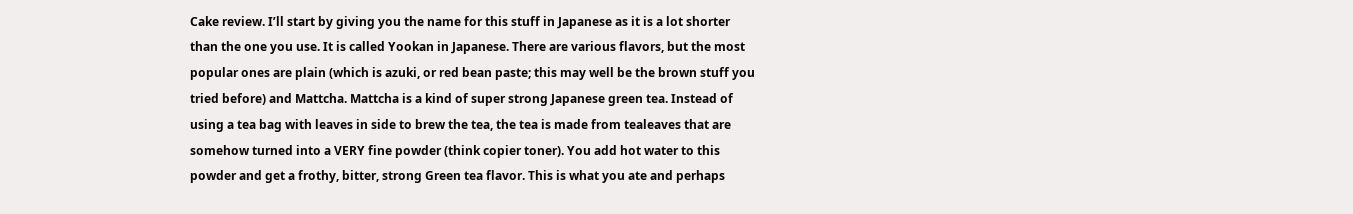Cake review. I’ll start by giving you the name for this stuff in Japanese as it is a lot shorter than the one you use. It is called Yookan in Japanese. There are various flavors, but the most popular ones are plain (which is azuki, or red bean paste; this may well be the brown stuff you tried before) and Mattcha. Mattcha is a kind of super strong Japanese green tea. Instead of using a tea bag with leaves in side to brew the tea, the tea is made from tealeaves that are somehow turned into a VERY fine powder (think copier toner). You add hot water to this powder and get a frothy, bitter, strong Green tea flavor. This is what you ate and perhaps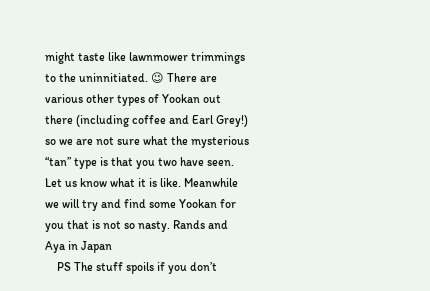might taste like lawnmower trimmings to the uninnitiated. 😉 There are various other types of Yookan out there (including coffee and Earl Grey!) so we are not sure what the mysterious “tan” type is that you two have seen. Let us know what it is like. Meanwhile we will try and find some Yookan for you that is not so nasty. Rands and Aya in Japan
    PS The stuff spoils if you don’t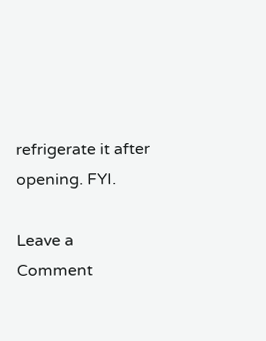refrigerate it after opening. FYI.

Leave a Comment